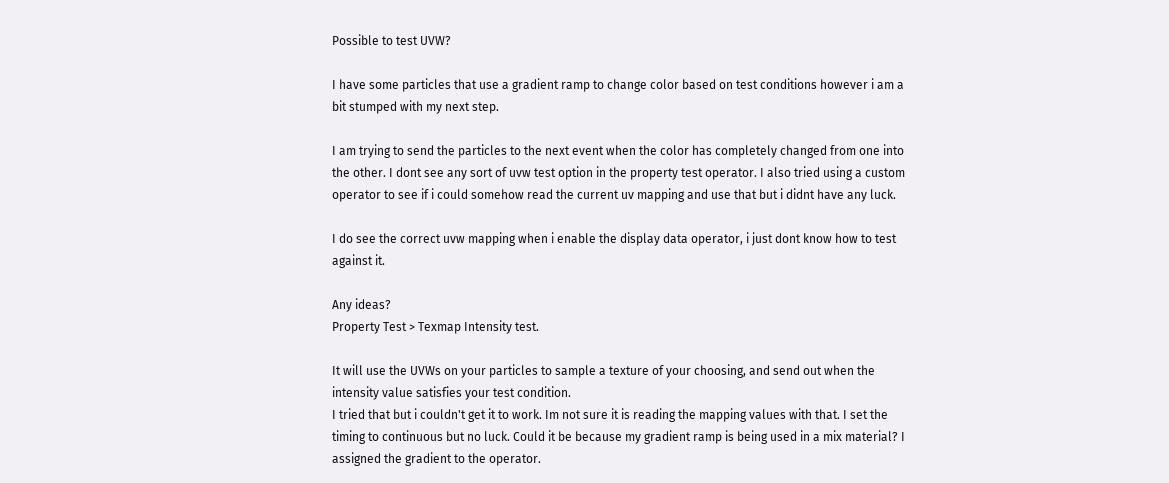Possible to test UVW?

I have some particles that use a gradient ramp to change color based on test conditions however i am a bit stumped with my next step.

I am trying to send the particles to the next event when the color has completely changed from one into the other. I dont see any sort of uvw test option in the property test operator. I also tried using a custom operator to see if i could somehow read the current uv mapping and use that but i didnt have any luck.

I do see the correct uvw mapping when i enable the display data operator, i just dont know how to test against it.

Any ideas?
Property Test > Texmap Intensity test.

It will use the UVWs on your particles to sample a texture of your choosing, and send out when the intensity value satisfies your test condition.
I tried that but i couldn't get it to work. Im not sure it is reading the mapping values with that. I set the timing to continuous but no luck. Could it be because my gradient ramp is being used in a mix material? I assigned the gradient to the operator.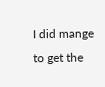I did mange to get the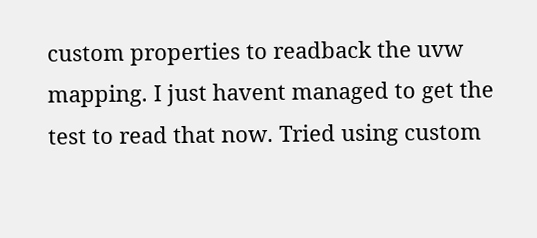custom properties to readback the uvw mapping. I just havent managed to get the test to read that now. Tried using custom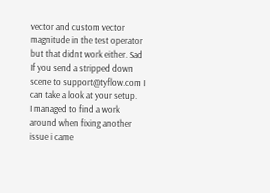vector and custom vector magnitude in the test operator but that didnt work either. Sad
If you send a stripped down scene to support@tyflow.com I can take a look at your setup.
I managed to find a work around when fixing another issue i came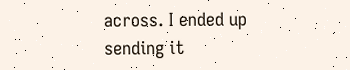across. I ended up sending it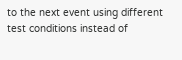to the next event using different test conditions instead of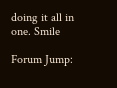doing it all in one. Smile

Forum Jump: